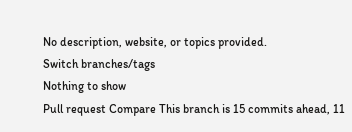No description, website, or topics provided.
Switch branches/tags
Nothing to show
Pull request Compare This branch is 15 commits ahead, 11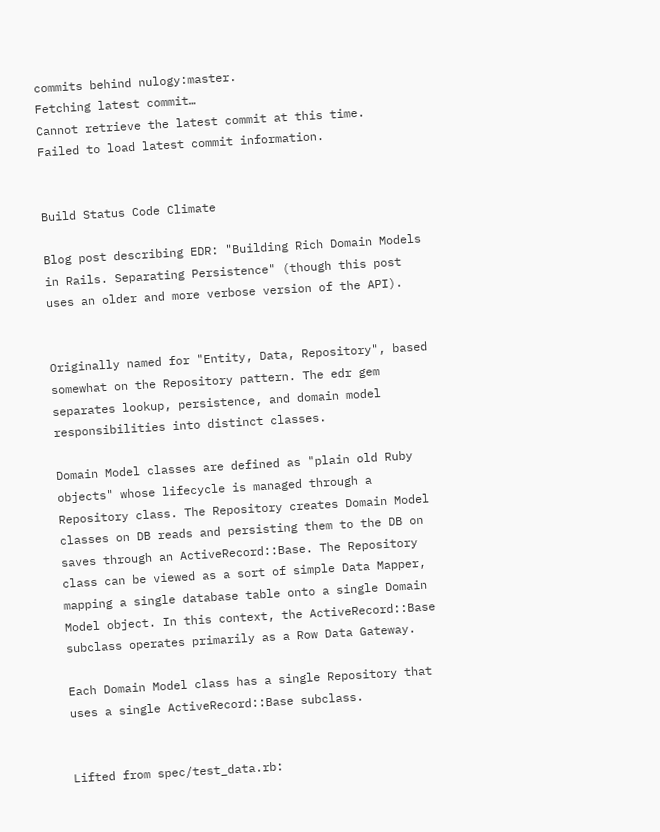commits behind nulogy:master.
Fetching latest commit…
Cannot retrieve the latest commit at this time.
Failed to load latest commit information.


Build Status Code Climate

Blog post describing EDR: "Building Rich Domain Models in Rails. Separating Persistence" (though this post uses an older and more verbose version of the API).


Originally named for "Entity, Data, Repository", based somewhat on the Repository pattern. The edr gem separates lookup, persistence, and domain model responsibilities into distinct classes.

Domain Model classes are defined as "plain old Ruby objects" whose lifecycle is managed through a Repository class. The Repository creates Domain Model classes on DB reads and persisting them to the DB on saves through an ActiveRecord::Base. The Repository class can be viewed as a sort of simple Data Mapper, mapping a single database table onto a single Domain Model object. In this context, the ActiveRecord::Base subclass operates primarily as a Row Data Gateway.

Each Domain Model class has a single Repository that uses a single ActiveRecord::Base subclass.


Lifted from spec/test_data.rb: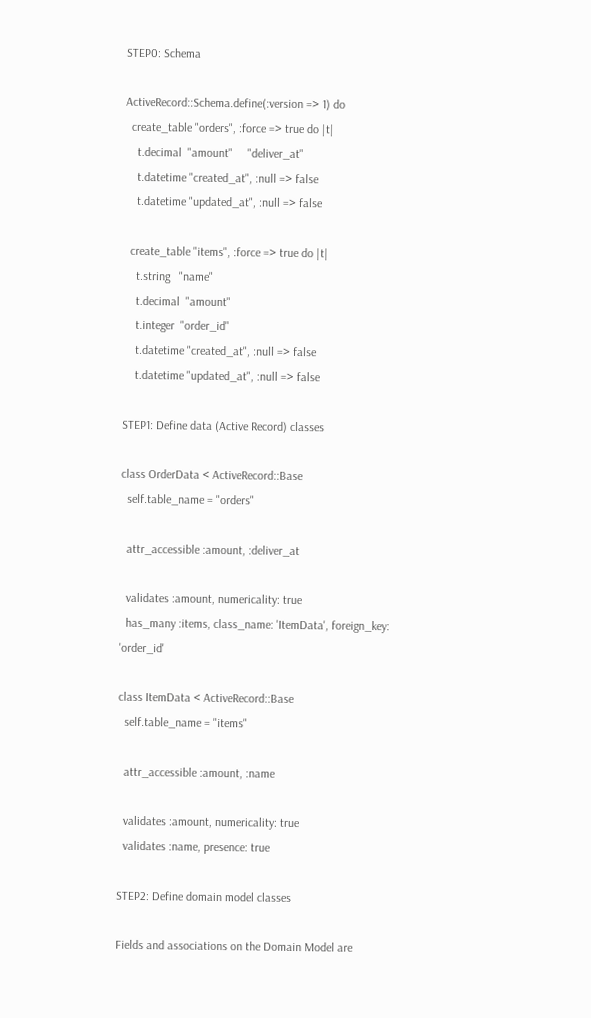STEP0: Schema

ActiveRecord::Schema.define(:version => 1) do
  create_table "orders", :force => true do |t|
    t.decimal  "amount"     "deliver_at"
    t.datetime "created_at", :null => false
    t.datetime "updated_at", :null => false

  create_table "items", :force => true do |t|
    t.string   "name"
    t.decimal  "amount"
    t.integer  "order_id"
    t.datetime "created_at", :null => false
    t.datetime "updated_at", :null => false

STEP1: Define data (Active Record) classes

class OrderData < ActiveRecord::Base
  self.table_name = "orders"

  attr_accessible :amount, :deliver_at

  validates :amount, numericality: true
  has_many :items, class_name: 'ItemData', foreign_key: 'order_id'

class ItemData < ActiveRecord::Base
  self.table_name = "items"

  attr_accessible :amount, :name

  validates :amount, numericality: true
  validates :name, presence: true

STEP2: Define domain model classes

Fields and associations on the Domain Model are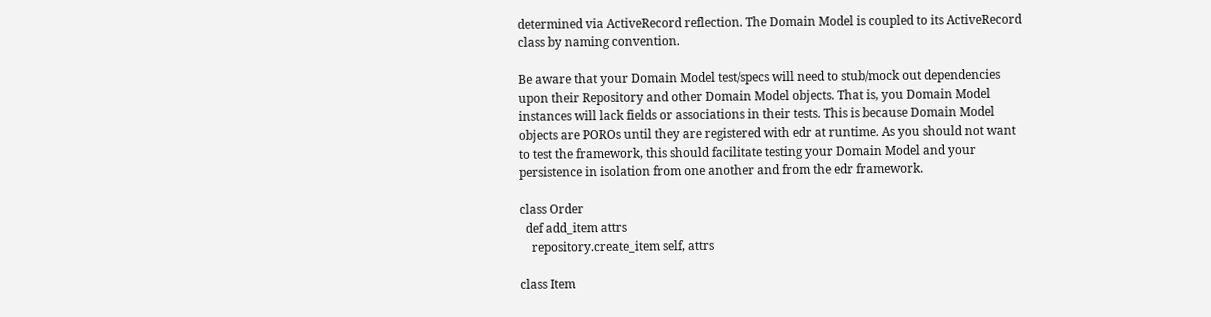determined via ActiveRecord reflection. The Domain Model is coupled to its ActiveRecord class by naming convention.

Be aware that your Domain Model test/specs will need to stub/mock out dependencies upon their Repository and other Domain Model objects. That is, you Domain Model instances will lack fields or associations in their tests. This is because Domain Model objects are POROs until they are registered with edr at runtime. As you should not want to test the framework, this should facilitate testing your Domain Model and your persistence in isolation from one another and from the edr framework.

class Order
  def add_item attrs
    repository.create_item self, attrs

class Item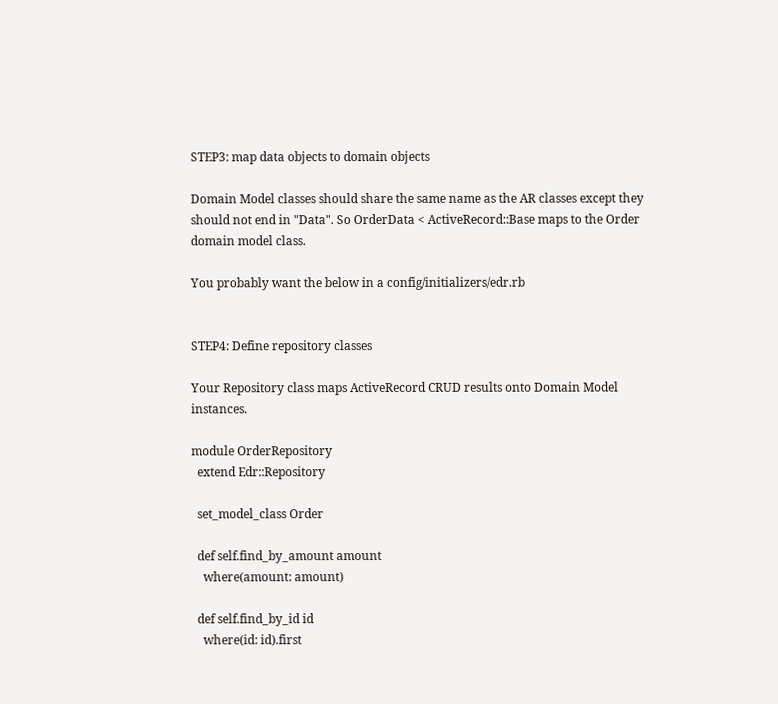STEP3: map data objects to domain objects

Domain Model classes should share the same name as the AR classes except they should not end in "Data". So OrderData < ActiveRecord::Base maps to the Order domain model class.

You probably want the below in a config/initializers/edr.rb


STEP4: Define repository classes

Your Repository class maps ActiveRecord CRUD results onto Domain Model instances.

module OrderRepository
  extend Edr::Repository

  set_model_class Order

  def self.find_by_amount amount
    where(amount: amount)

  def self.find_by_id id
    where(id: id).first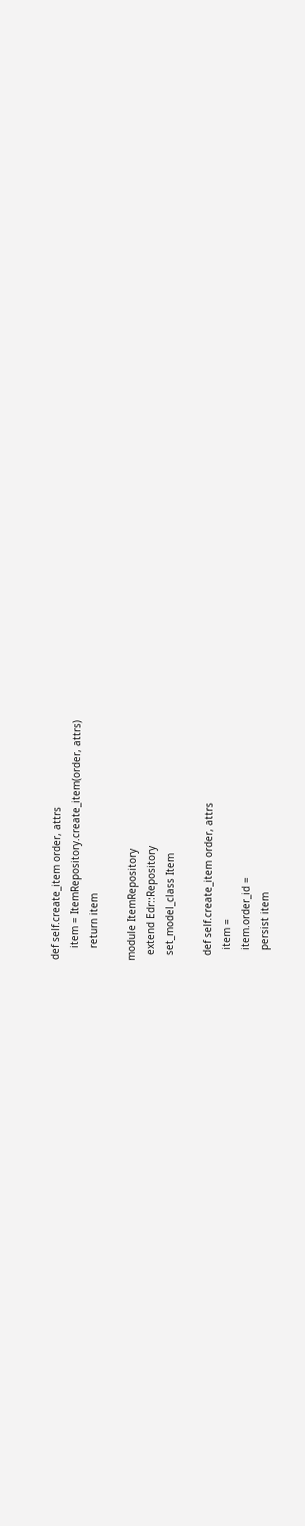def self.create_item order, attrs
    item = ItemRepository.create_item(order, attrs)
    return item

module ItemRepository
  extend Edr::Repository
  set_model_class Item

  def self.create_item order, attrs
    item =
    item.order_id =
    persist item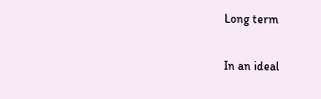Long term

In an ideal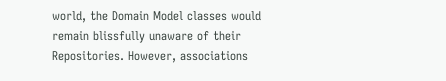world, the Domain Model classes would remain blissfully unaware of their Repositories. However, associations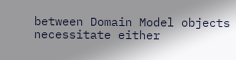between Domain Model objects necessitate either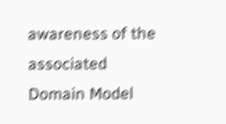awareness of the associated Domain Model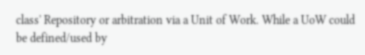class' Repository or arbitration via a Unit of Work. While a UoW could be defined/used by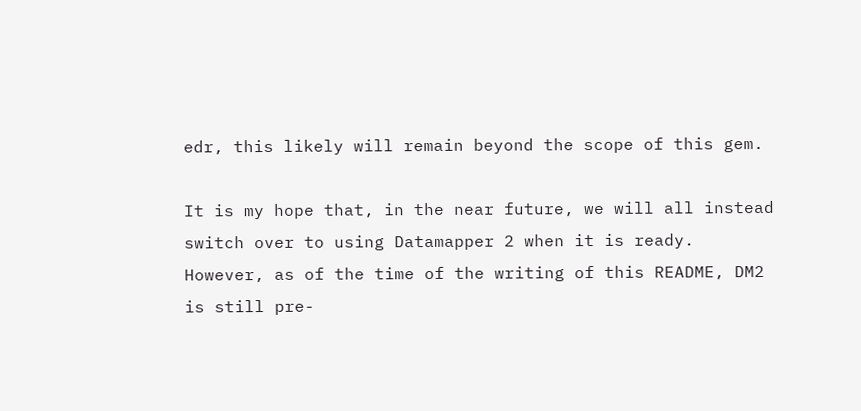edr, this likely will remain beyond the scope of this gem.

It is my hope that, in the near future, we will all instead switch over to using Datamapper 2 when it is ready. However, as of the time of the writing of this README, DM2 is still pre-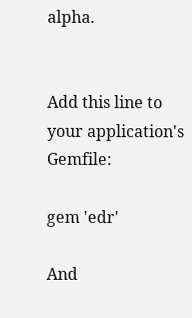alpha.


Add this line to your application's Gemfile:

gem 'edr'

And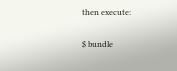then execute:

$ bundle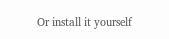Or install it yourself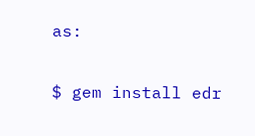as:

$ gem install edr